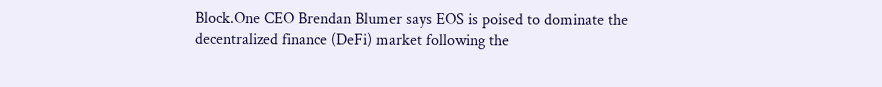Block.One CEO Brendan Blumer says EOS is poised to dominate the decentralized finance (DeFi) market following the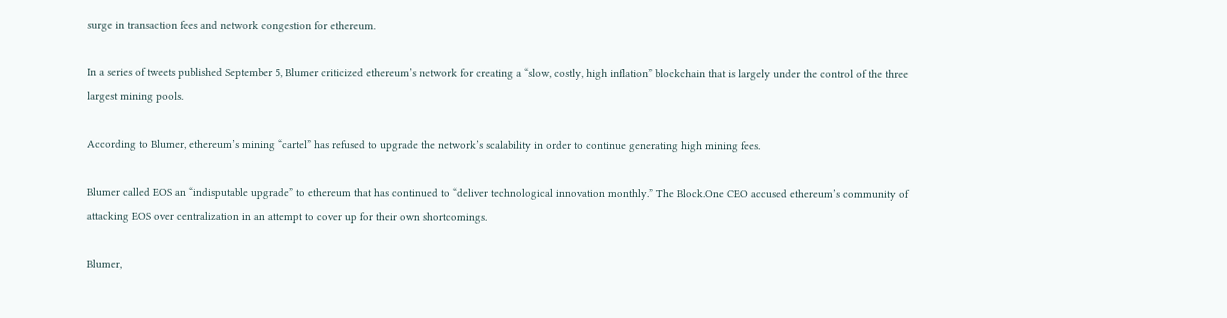surge in transaction fees and network congestion for ethereum.

In a series of tweets published September 5, Blumer criticized ethereum’s network for creating a “slow, costly, high inflation” blockchain that is largely under the control of the three largest mining pools.

According to Blumer, ethereum’s mining “cartel” has refused to upgrade the network’s scalability in order to continue generating high mining fees.

Blumer called EOS an “indisputable upgrade” to ethereum that has continued to “deliver technological innovation monthly.” The Block.One CEO accused ethereum’s community of attacking EOS over centralization in an attempt to cover up for their own shortcomings.

Blumer,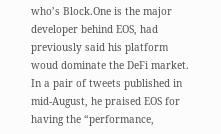who’s Block.One is the major developer behind EOS, had previously said his platform woud dominate the DeFi market. In a pair of tweets published in mid-August, he praised EOS for having the “performance,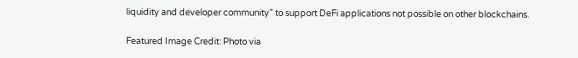liquidity and developer community” to support DeFi applications not possible on other blockchains.

Featured Image Credit: Photo via